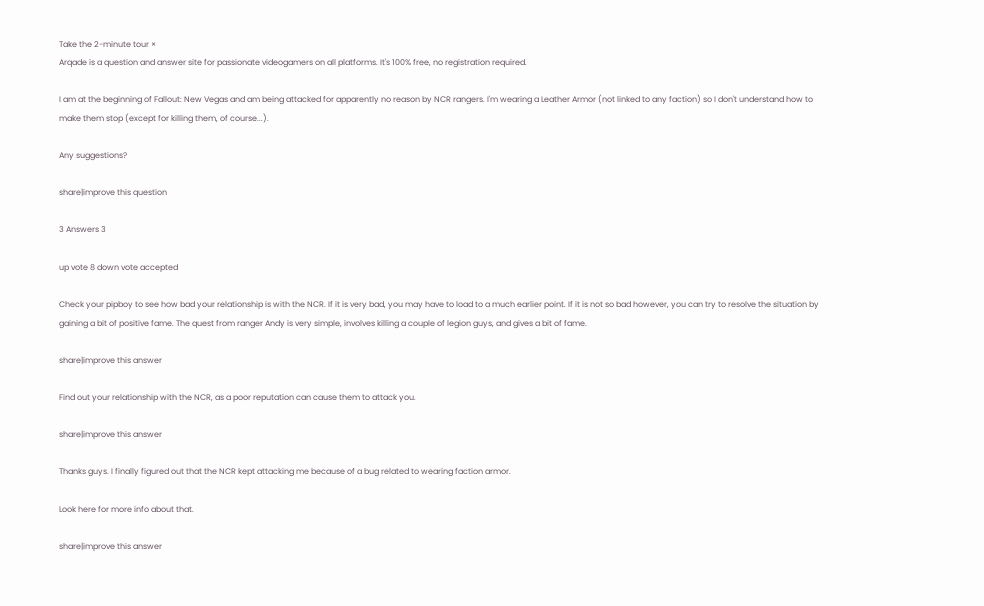Take the 2-minute tour ×
Arqade is a question and answer site for passionate videogamers on all platforms. It's 100% free, no registration required.

I am at the beginning of Fallout: New Vegas and am being attacked for apparently no reason by NCR rangers. I'm wearing a Leather Armor (not linked to any faction) so I don't understand how to make them stop (except for killing them, of course...).

Any suggestions?

share|improve this question

3 Answers 3

up vote 8 down vote accepted

Check your pipboy to see how bad your relationship is with the NCR. If it is very bad, you may have to load to a much earlier point. If it is not so bad however, you can try to resolve the situation by gaining a bit of positive fame. The quest from ranger Andy is very simple, involves killing a couple of legion guys, and gives a bit of fame.

share|improve this answer

Find out your relationship with the NCR, as a poor reputation can cause them to attack you.

share|improve this answer

Thanks guys. I finally figured out that the NCR kept attacking me because of a bug related to wearing faction armor.

Look here for more info about that.

share|improve this answer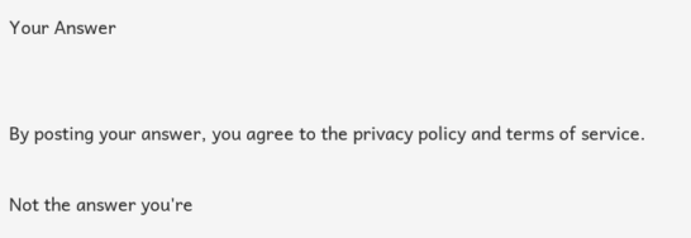Your Answer


By posting your answer, you agree to the privacy policy and terms of service.

Not the answer you're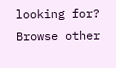looking for? Browse other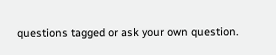questions tagged or ask your own question.